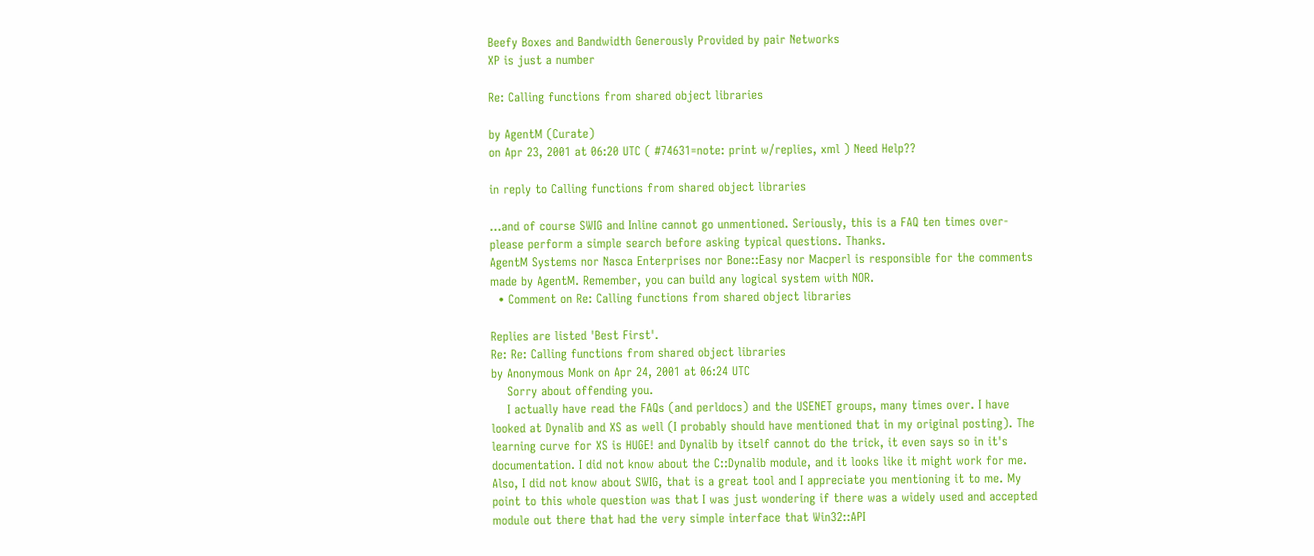Beefy Boxes and Bandwidth Generously Provided by pair Networks
XP is just a number

Re: Calling functions from shared object libraries

by AgentM (Curate)
on Apr 23, 2001 at 06:20 UTC ( #74631=note: print w/replies, xml ) Need Help??

in reply to Calling functions from shared object libraries

...and of course SWIG and Inline cannot go unmentioned. Seriously, this is a FAQ ten times over- please perform a simple search before asking typical questions. Thanks.
AgentM Systems nor Nasca Enterprises nor Bone::Easy nor Macperl is responsible for the comments made by AgentM. Remember, you can build any logical system with NOR.
  • Comment on Re: Calling functions from shared object libraries

Replies are listed 'Best First'.
Re: Re: Calling functions from shared object libraries
by Anonymous Monk on Apr 24, 2001 at 06:24 UTC
    Sorry about offending you.
    I actually have read the FAQs (and perldocs) and the USENET groups, many times over. I have looked at Dynalib and XS as well (I probably should have mentioned that in my original posting). The learning curve for XS is HUGE! and Dynalib by itself cannot do the trick, it even says so in it's documentation. I did not know about the C::Dynalib module, and it looks like it might work for me. Also, I did not know about SWIG, that is a great tool and I appreciate you mentioning it to me. My point to this whole question was that I was just wondering if there was a widely used and accepted module out there that had the very simple interface that Win32::API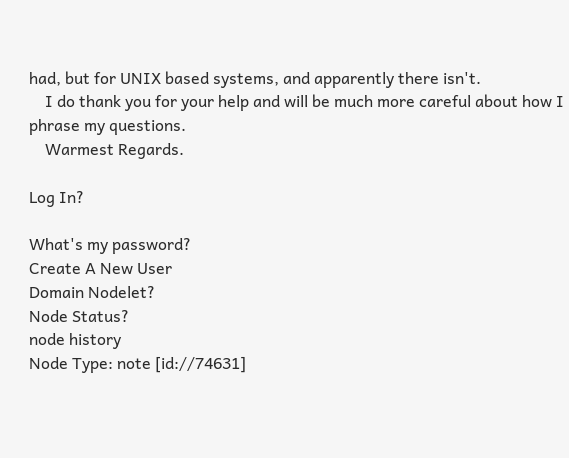had, but for UNIX based systems, and apparently there isn't.
    I do thank you for your help and will be much more careful about how I phrase my questions.
    Warmest Regards.

Log In?

What's my password?
Create A New User
Domain Nodelet?
Node Status?
node history
Node Type: note [id://74631]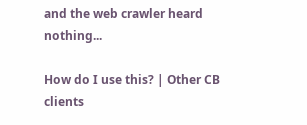and the web crawler heard nothing...

How do I use this? | Other CB clients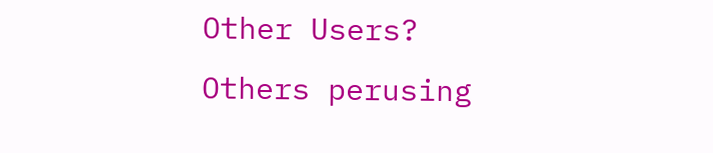Other Users?
Others perusing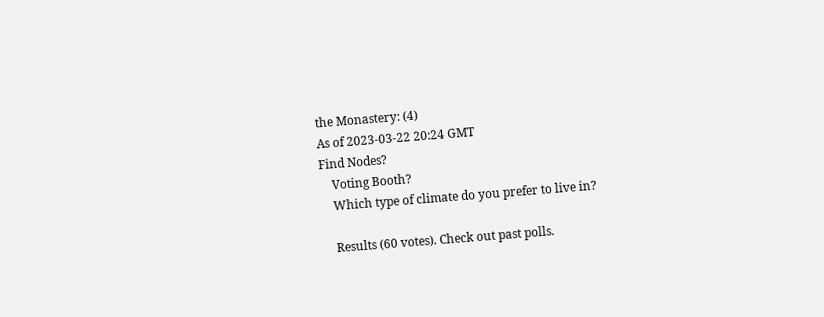the Monastery: (4)
As of 2023-03-22 20:24 GMT
Find Nodes?
    Voting Booth?
    Which type of climate do you prefer to live in?

    Results (60 votes). Check out past polls.